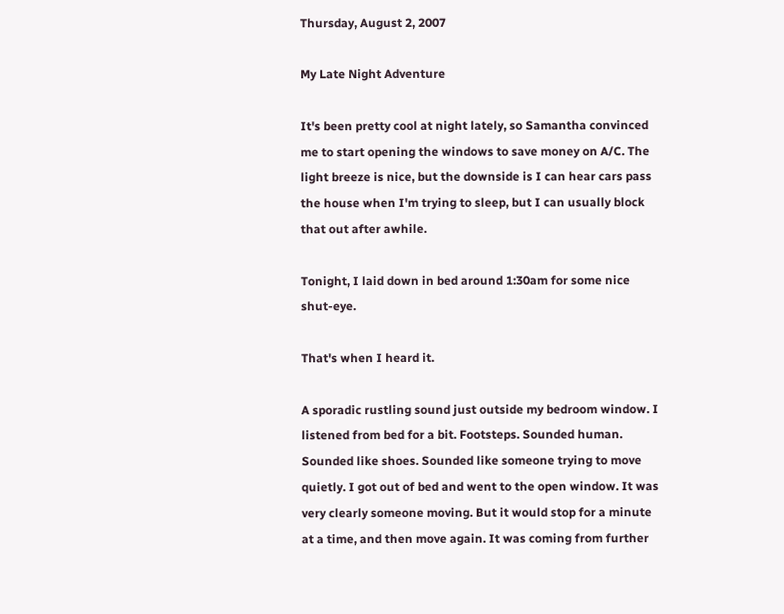Thursday, August 2, 2007

My Late Night Adventure

It's been pretty cool at night lately, so Samantha convinced me to start opening the windows to save money on A/C. The light breeze is nice, but the downside is I can hear cars pass the house when I'm trying to sleep, but I can usually block that out after awhile.

Tonight, I laid down in bed around 1:30am for some nice shut-eye.

That's when I heard it.

A sporadic rustling sound just outside my bedroom window. I listened from bed for a bit. Footsteps. Sounded human. Sounded like shoes. Sounded like someone trying to move quietly. I got out of bed and went to the open window. It was very clearly someone moving. But it would stop for a minute at a time, and then move again. It was coming from further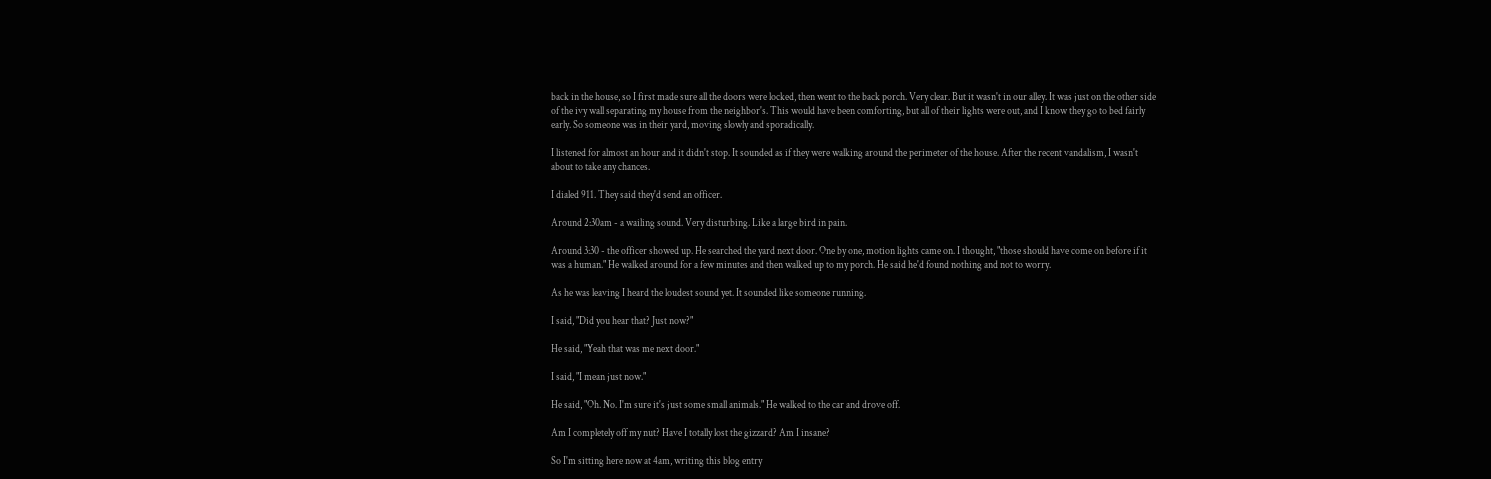back in the house, so I first made sure all the doors were locked, then went to the back porch. Very clear. But it wasn't in our alley. It was just on the other side of the ivy wall separating my house from the neighbor's. This would have been comforting, but all of their lights were out, and I know they go to bed fairly early. So someone was in their yard, moving slowly and sporadically.

I listened for almost an hour and it didn't stop. It sounded as if they were walking around the perimeter of the house. After the recent vandalism, I wasn't about to take any chances.

I dialed 911. They said they'd send an officer.

Around 2:30am - a wailing sound. Very disturbing. Like a large bird in pain.

Around 3:30 - the officer showed up. He searched the yard next door. One by one, motion lights came on. I thought, "those should have come on before if it was a human." He walked around for a few minutes and then walked up to my porch. He said he'd found nothing and not to worry.

As he was leaving I heard the loudest sound yet. It sounded like someone running.

I said, "Did you hear that? Just now?"

He said, "Yeah that was me next door."

I said, "I mean just now."

He said, "Oh. No. I'm sure it's just some small animals." He walked to the car and drove off.

Am I completely off my nut? Have I totally lost the gizzard? Am I insane?

So I'm sitting here now at 4am, writing this blog entry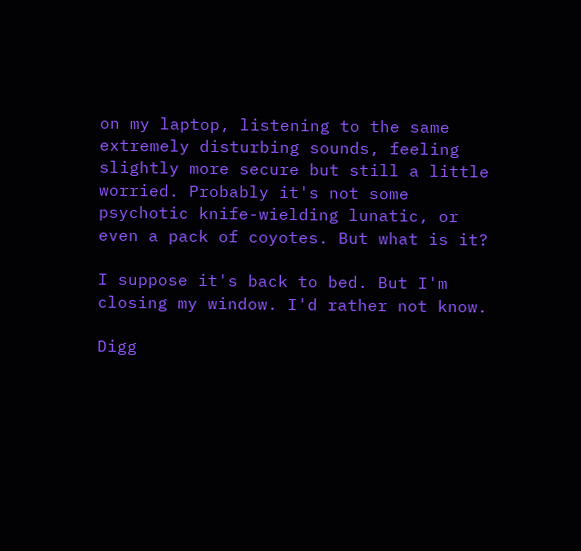on my laptop, listening to the same extremely disturbing sounds, feeling slightly more secure but still a little worried. Probably it's not some psychotic knife-wielding lunatic, or even a pack of coyotes. But what is it?

I suppose it's back to bed. But I'm closing my window. I'd rather not know.

Digg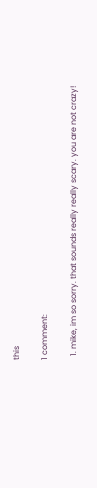this

1 comment:

  1. mike, im so sorry. that sounds really really scary. you are not crazy!